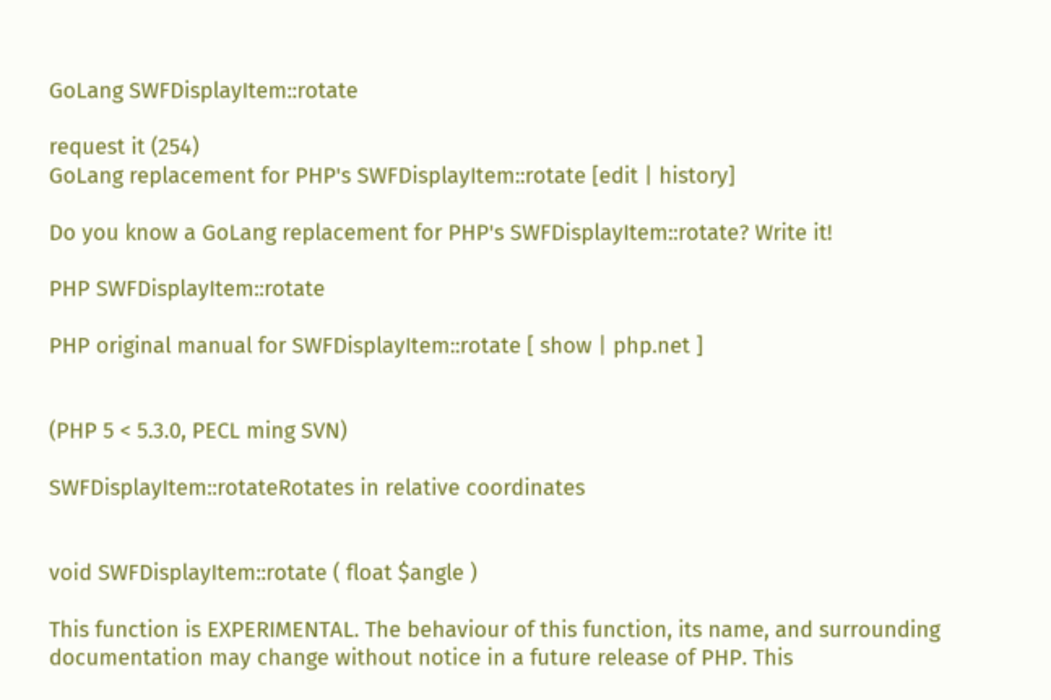GoLang SWFDisplayItem::rotate

request it (254)
GoLang replacement for PHP's SWFDisplayItem::rotate [edit | history]

Do you know a GoLang replacement for PHP's SWFDisplayItem::rotate? Write it!

PHP SWFDisplayItem::rotate

PHP original manual for SWFDisplayItem::rotate [ show | php.net ]


(PHP 5 < 5.3.0, PECL ming SVN)

SWFDisplayItem::rotateRotates in relative coordinates


void SWFDisplayItem::rotate ( float $angle )

This function is EXPERIMENTAL. The behaviour of this function, its name, and surrounding documentation may change without notice in a future release of PHP. This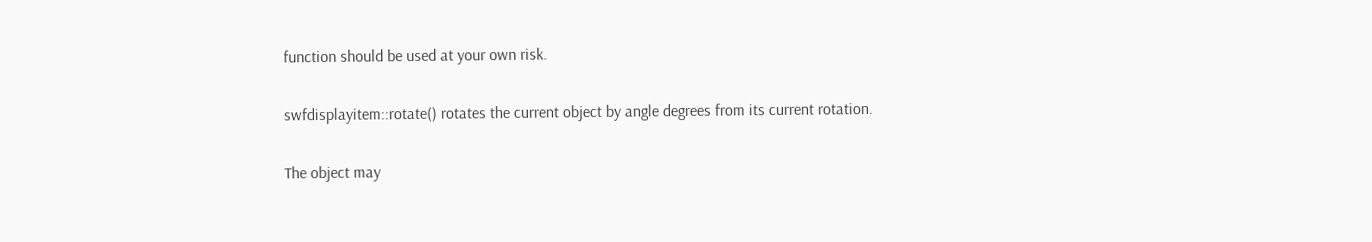function should be used at your own risk.

swfdisplayitem::rotate() rotates the current object by angle degrees from its current rotation.

The object may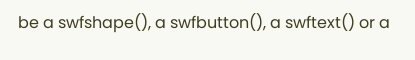be a swfshape(), a swfbutton(), a swftext() or a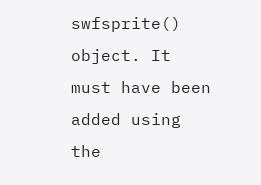swfsprite() object. It must have been added using the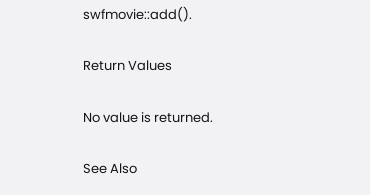swfmovie::add().

Return Values

No value is returned.

See Also